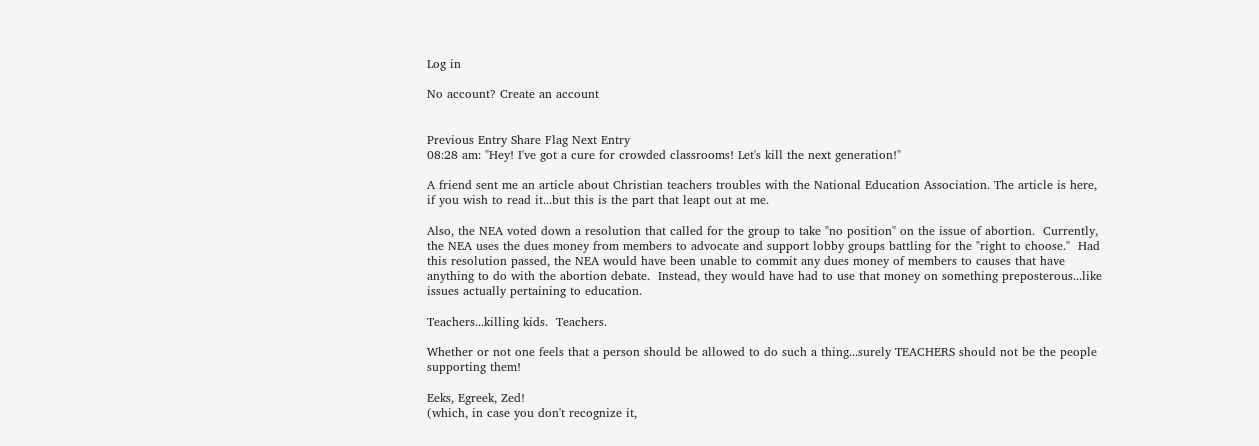Log in

No account? Create an account


Previous Entry Share Flag Next Entry
08:28 am: "Hey! I've got a cure for crowded classrooms! Let's kill the next generation!"

A friend sent me an article about Christian teachers troubles with the National Education Association. The article is here, if you wish to read it...but this is the part that leapt out at me.

Also, the NEA voted down a resolution that called for the group to take "no position" on the issue of abortion.  Currently, the NEA uses the dues money from members to advocate and support lobby groups battling for the "right to choose."  Had this resolution passed, the NEA would have been unable to commit any dues money of members to causes that have anything to do with the abortion debate.  Instead, they would have had to use that money on something preposterous...like issues actually pertaining to education.

Teachers...killing kids.  Teachers.

Whether or not one feels that a person should be allowed to do such a thing...surely TEACHERS should not be the people supporting them!

Eeks, Egreek, Zed!
(which, in case you don't recognize it,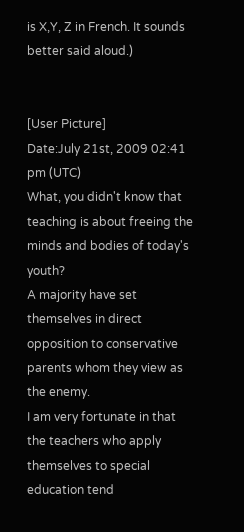is X,Y, Z in French. It sounds better said aloud.)


[User Picture]
Date:July 21st, 2009 02:41 pm (UTC)
What, you didn't know that teaching is about freeing the minds and bodies of today's youth?
A majority have set themselves in direct opposition to conservative parents whom they view as the enemy.
I am very fortunate in that the teachers who apply themselves to special education tend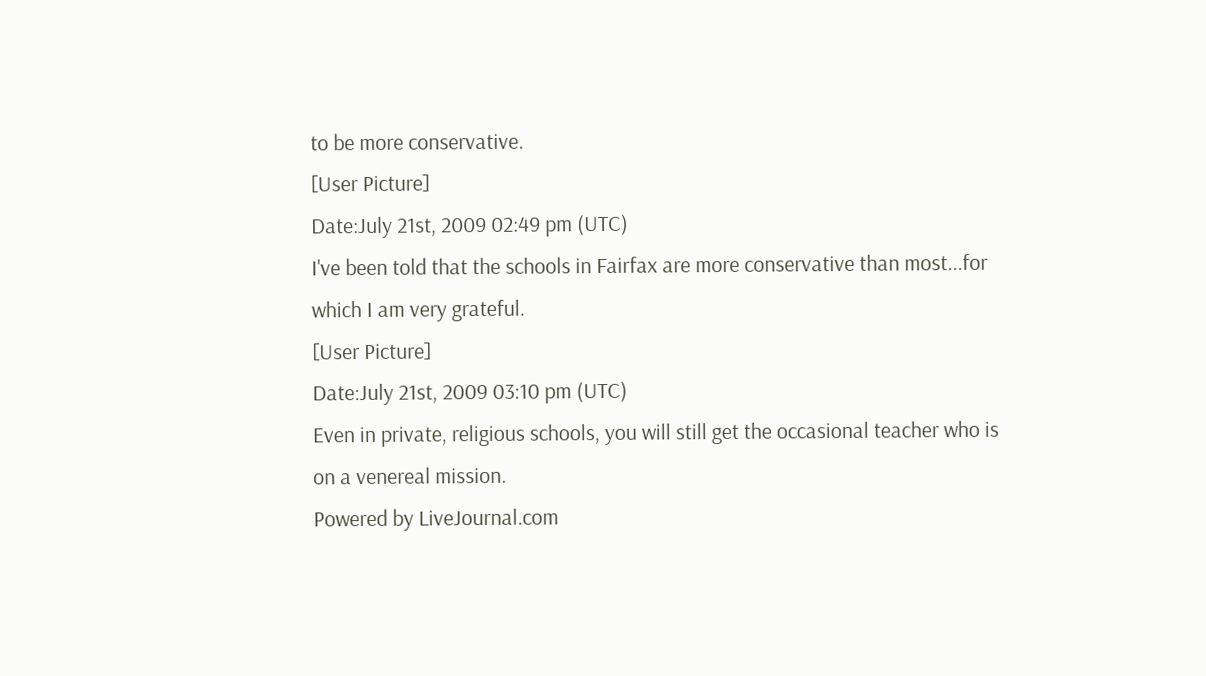to be more conservative.
[User Picture]
Date:July 21st, 2009 02:49 pm (UTC)
I've been told that the schools in Fairfax are more conservative than most...for which I am very grateful.
[User Picture]
Date:July 21st, 2009 03:10 pm (UTC)
Even in private, religious schools, you will still get the occasional teacher who is on a venereal mission.
Powered by LiveJournal.com